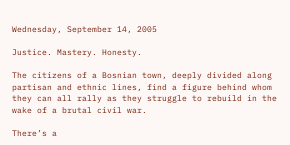Wednesday, September 14, 2005

Justice. Mastery. Honesty.

The citizens of a Bosnian town, deeply divided along partisan and ethnic lines, find a figure behind whom they can all rally as they struggle to rebuild in the wake of a brutal civil war.

There’s a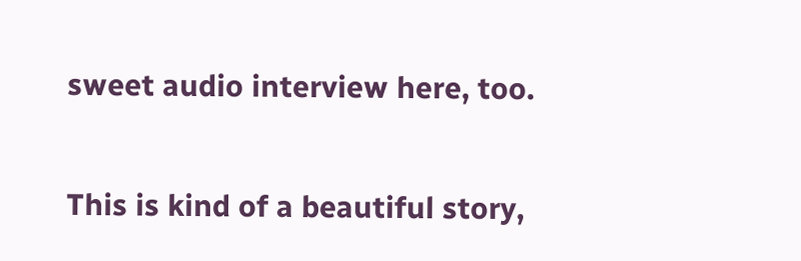sweet audio interview here, too.

This is kind of a beautiful story,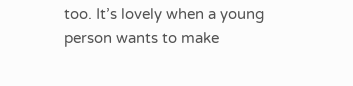too. It’s lovely when a young person wants to make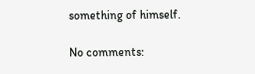something of himself.

No comments: